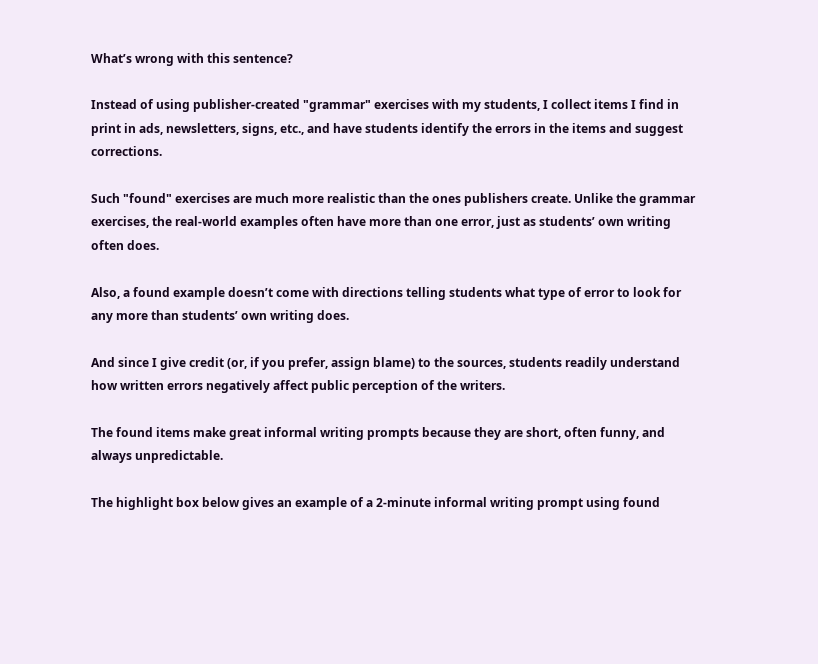What’s wrong with this sentence?

Instead of using publisher-created "grammar" exercises with my students, I collect items I find in print in ads, newsletters, signs, etc., and have students identify the errors in the items and suggest corrections.

Such "found" exercises are much more realistic than the ones publishers create. Unlike the grammar exercises, the real-world examples often have more than one error, just as students’ own writing often does.

Also, a found example doesn’t come with directions telling students what type of error to look for any more than students’ own writing does.

And since I give credit (or, if you prefer, assign blame) to the sources, students readily understand how written errors negatively affect public perception of the writers.

The found items make great informal writing prompts because they are short, often funny, and always unpredictable.

The highlight box below gives an example of a 2-minute informal writing prompt using found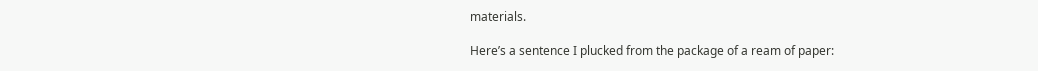materials.

Here’s a sentence I plucked from the package of a ream of paper: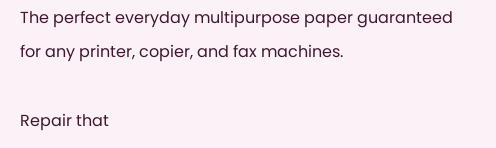The perfect everyday multipurpose paper guaranteed for any printer, copier, and fax machines.

Repair that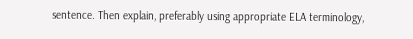sentence. Then explain, preferably using appropriate ELA terminology,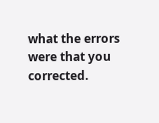what the errors were that you corrected.